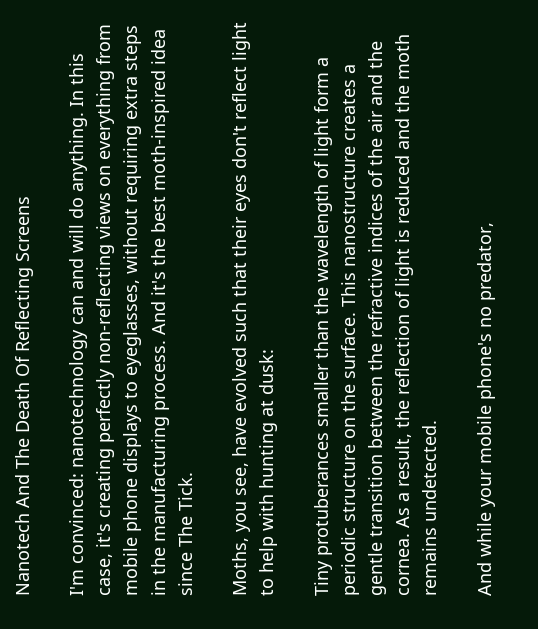Nanotech And The Death Of Reflecting Screens

I'm convinced: nanotechnology can and will do anything. In this case, it's creating perfectly non-reflecting views on everything from mobile phone displays to eyeglasses, without requiring extra steps in the manufacturing process. And it's the best moth-inspired idea since The Tick.

Moths, you see, have evolved such that their eyes don't reflect light to help with hunting at dusk:

Tiny protuberances smaller than the wavelength of light form a periodic structure on the surface. This nanostructure creates a gentle transition between the refractive indices of the air and the cornea. As a result, the reflection of light is reduced and the moth remains undetected.

And while your mobile phone's no predator,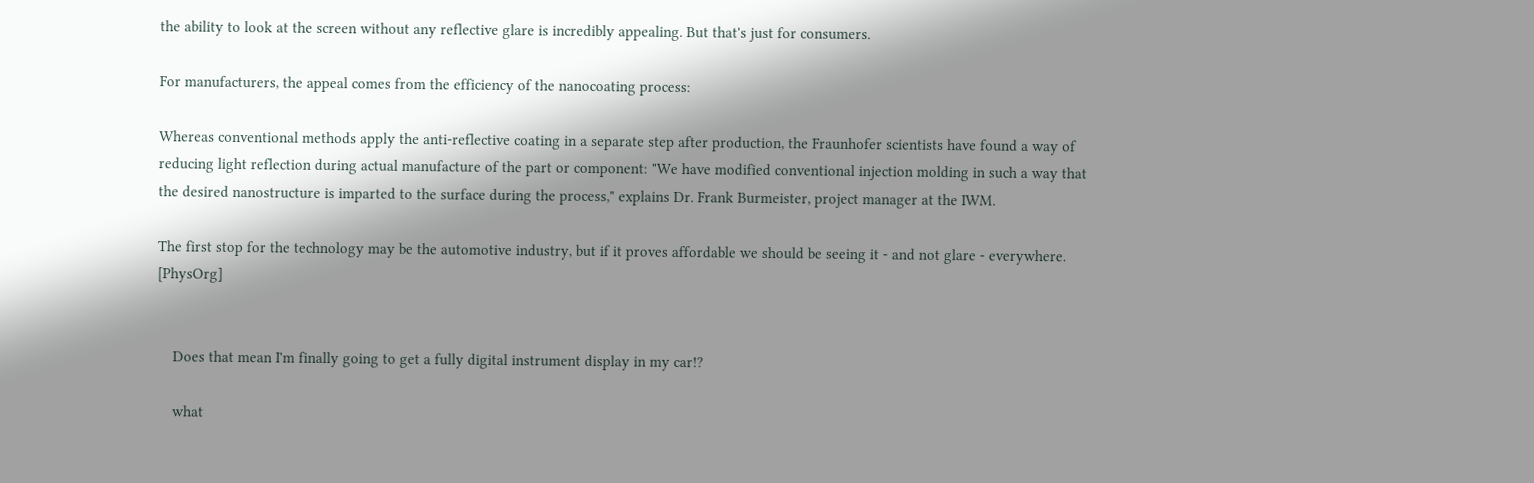the ability to look at the screen without any reflective glare is incredibly appealing. But that's just for consumers.

For manufacturers, the appeal comes from the efficiency of the nanocoating process:

Whereas conventional methods apply the anti-reflective coating in a separate step after production, the Fraunhofer scientists have found a way of reducing light reflection during actual manufacture of the part or component: "We have modified conventional injection molding in such a way that the desired nanostructure is imparted to the surface during the process," explains Dr. Frank Burmeister, project manager at the IWM.

The first stop for the technology may be the automotive industry, but if it proves affordable we should be seeing it - and not glare - everywhere. [PhysOrg]


    Does that mean I'm finally going to get a fully digital instrument display in my car!?

    what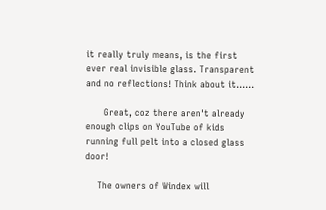it really truly means, is the first ever real invisible glass. Transparent and no reflections! Think about it......

      Great, coz there aren't already enough clips on YouTube of kids running full pelt into a closed glass door!

    The owners of Windex will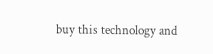buy this technology and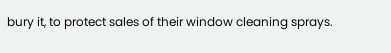bury it, to protect sales of their window cleaning sprays.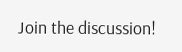Join the discussion!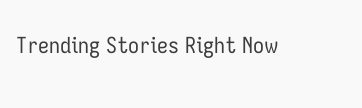Trending Stories Right Now